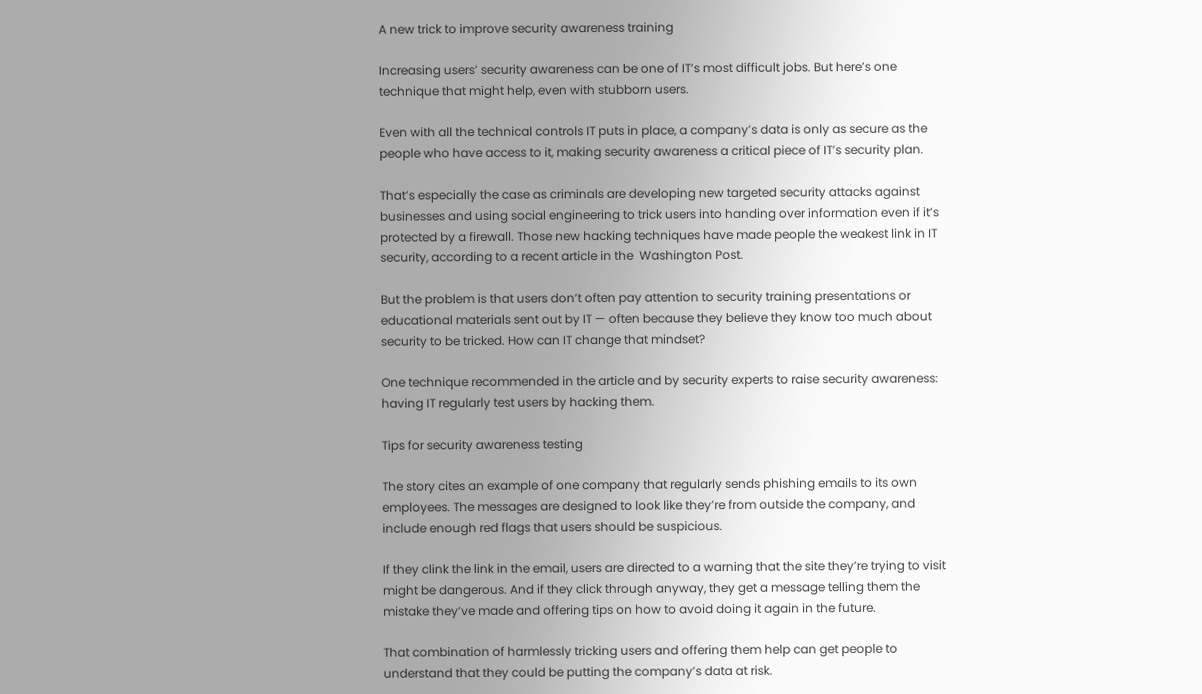A new trick to improve security awareness training

Increasing users’ security awareness can be one of IT’s most difficult jobs. But here’s one technique that might help, even with stubborn users.

Even with all the technical controls IT puts in place, a company’s data is only as secure as the people who have access to it, making security awareness a critical piece of IT’s security plan.

That’s especially the case as criminals are developing new targeted security attacks against businesses and using social engineering to trick users into handing over information even if it’s protected by a firewall. Those new hacking techniques have made people the weakest link in IT security, according to a recent article in the  Washington Post.

But the problem is that users don’t often pay attention to security training presentations or educational materials sent out by IT — often because they believe they know too much about security to be tricked. How can IT change that mindset?

One technique recommended in the article and by security experts to raise security awareness: having IT regularly test users by hacking them.

Tips for security awareness testing

The story cites an example of one company that regularly sends phishing emails to its own employees. The messages are designed to look like they’re from outside the company, and include enough red flags that users should be suspicious.

If they clink the link in the email, users are directed to a warning that the site they’re trying to visit might be dangerous. And if they click through anyway, they get a message telling them the mistake they’ve made and offering tips on how to avoid doing it again in the future.

That combination of harmlessly tricking users and offering them help can get people to understand that they could be putting the company’s data at risk.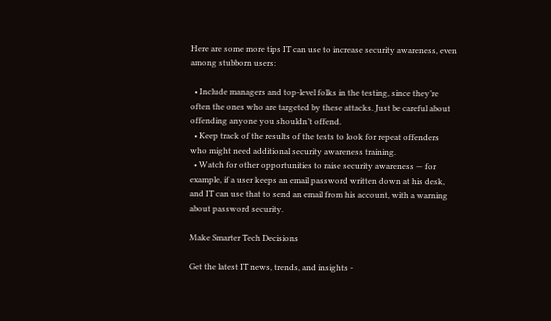Here are some more tips IT can use to increase security awareness, even among stubborn users:

  • Include managers and top-level folks in the testing, since they’re often the ones who are targeted by these attacks. Just be careful about offending anyone you shouldn’t offend.
  • Keep track of the results of the tests to look for repeat offenders who might need additional security awareness training.
  • Watch for other opportunities to raise security awareness — for example, if a user keeps an email password written down at his desk, and IT can use that to send an email from his account, with a warning about password security.

Make Smarter Tech Decisions

Get the latest IT news, trends, and insights -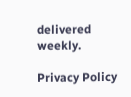delivered weekly.

Privacy Policy